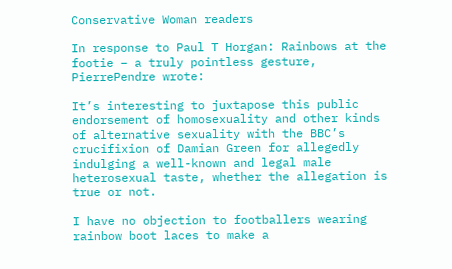Conservative Woman readers

In response to Paul T Horgan: Rainbows at the footie – a truly pointless gesture, PierrePendre wrote:

It’s interesting to juxtapose this public endorsement of homosexuality and other kinds of alternative sexuality with the BBC’s crucifixion of Damian Green for allegedly indulging a well-known and legal male heterosexual taste, whether the allegation is true or not.

I have no objection to footballers wearing rainbow boot laces to make a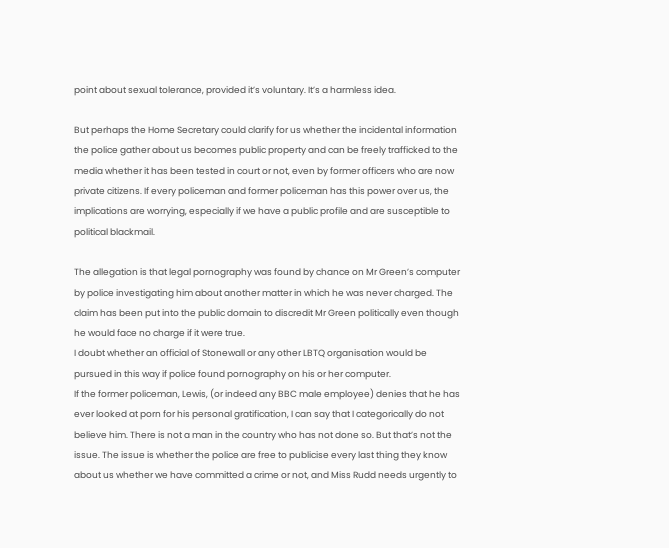point about sexual tolerance, provided it’s voluntary. It’s a harmless idea.

But perhaps the Home Secretary could clarify for us whether the incidental information the police gather about us becomes public property and can be freely trafficked to the media whether it has been tested in court or not, even by former officers who are now private citizens. If every policeman and former policeman has this power over us, the implications are worrying, especially if we have a public profile and are susceptible to political blackmail.

The allegation is that legal pornography was found by chance on Mr Green’s computer by police investigating him about another matter in which he was never charged. The claim has been put into the public domain to discredit Mr Green politically even though he would face no charge if it were true.
I doubt whether an official of Stonewall or any other LBTQ organisation would be pursued in this way if police found pornography on his or her computer.
If the former policeman, Lewis, (or indeed any BBC male employee) denies that he has ever looked at porn for his personal gratification, I can say that I categorically do not believe him. There is not a man in the country who has not done so. But that’s not the issue. The issue is whether the police are free to publicise every last thing they know about us whether we have committed a crime or not, and Miss Rudd needs urgently to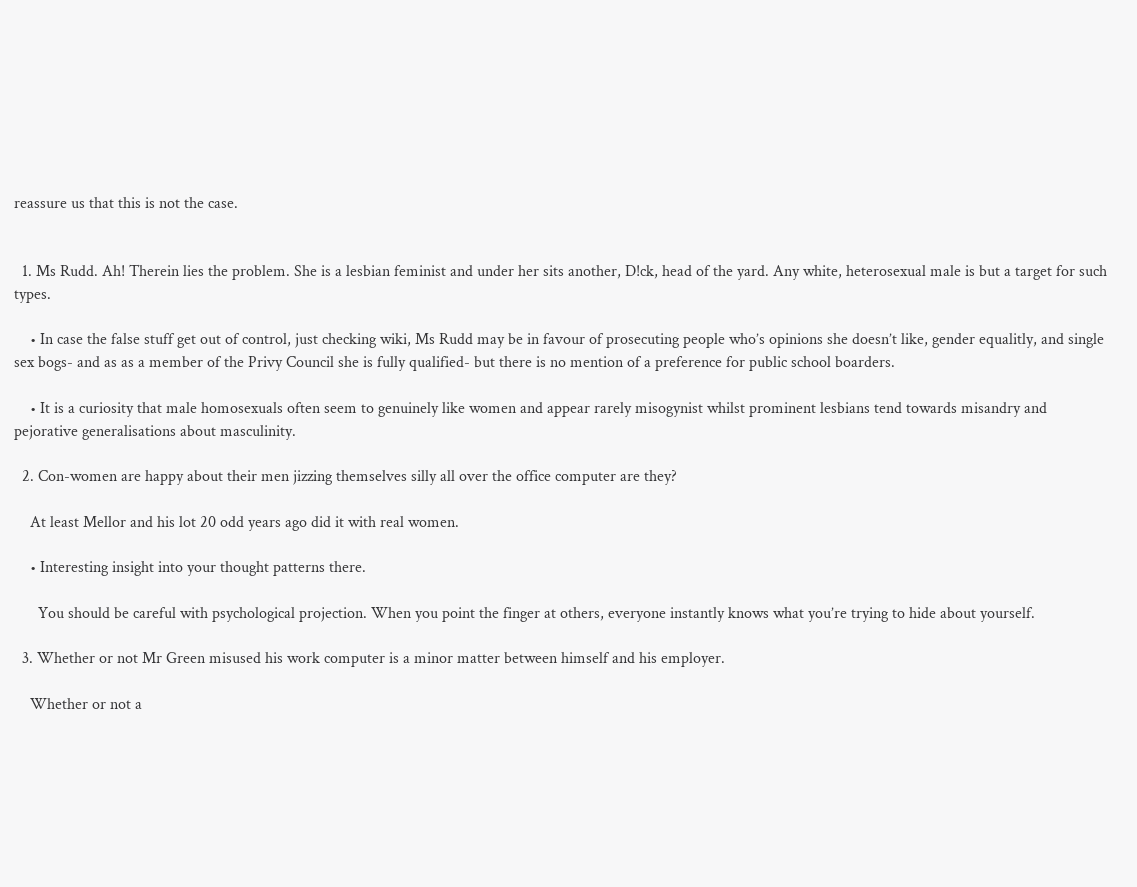reassure us that this is not the case.


  1. Ms Rudd. Ah! Therein lies the problem. She is a lesbian feminist and under her sits another, D!ck, head of the yard. Any white, heterosexual male is but a target for such types.

    • In case the false stuff get out of control, just checking wiki, Ms Rudd may be in favour of prosecuting people who’s opinions she doesn’t like, gender equalitly, and single sex bogs- and as as a member of the Privy Council she is fully qualified- but there is no mention of a preference for public school boarders.

    • It is a curiosity that male homosexuals often seem to genuinely like women and appear rarely misogynist whilst prominent lesbians tend towards misandry and pejorative generalisations about masculinity.

  2. Con-women are happy about their men jizzing themselves silly all over the office computer are they?

    At least Mellor and his lot 20 odd years ago did it with real women.

    • Interesting insight into your thought patterns there.

      You should be careful with psychological projection. When you point the finger at others, everyone instantly knows what you’re trying to hide about yourself.

  3. Whether or not Mr Green misused his work computer is a minor matter between himself and his employer.

    Whether or not a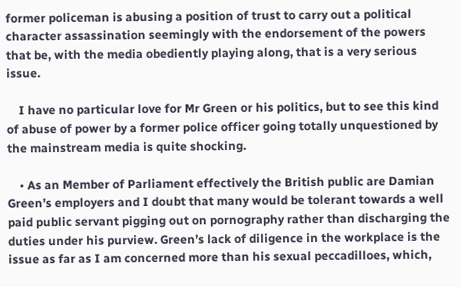former policeman is abusing a position of trust to carry out a political character assassination seemingly with the endorsement of the powers that be, with the media obediently playing along, that is a very serious issue.

    I have no particular love for Mr Green or his politics, but to see this kind of abuse of power by a former police officer going totally unquestioned by the mainstream media is quite shocking.

    • As an Member of Parliament effectively the British public are Damian Green’s employers and I doubt that many would be tolerant towards a well paid public servant pigging out on pornography rather than discharging the duties under his purview. Green’s lack of diligence in the workplace is the issue as far as I am concerned more than his sexual peccadilloes, which,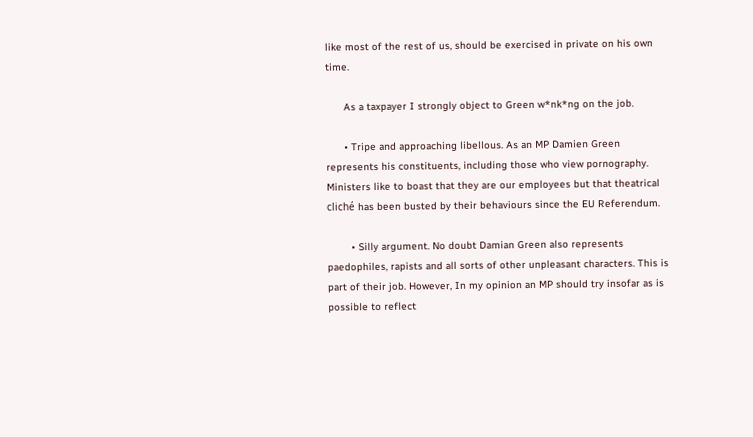like most of the rest of us, should be exercised in private on his own time.

      As a taxpayer I strongly object to Green w*nk*ng on the job.

      • Tripe and approaching libellous. As an MP Damien Green represents his constituents, including those who view pornography. Ministers like to boast that they are our employees but that theatrical cliché has been busted by their behaviours since the EU Referendum.

        • Silly argument. No doubt Damian Green also represents paedophiles, rapists and all sorts of other unpleasant characters. This is part of their job. However, In my opinion an MP should try insofar as is possible to reflect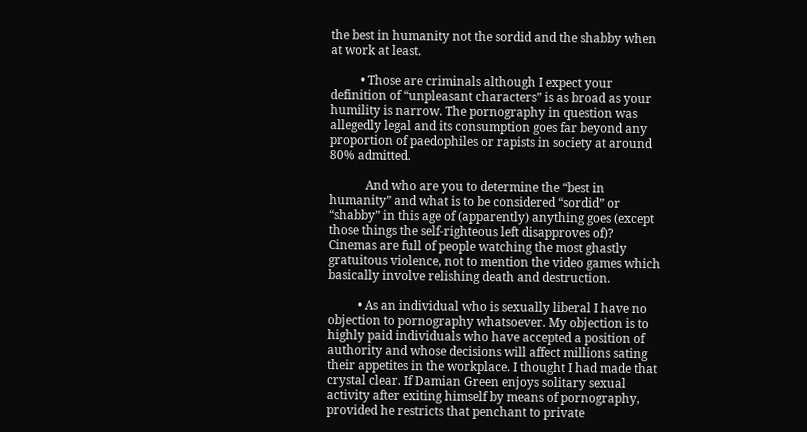the best in humanity not the sordid and the shabby when at work at least.

          • Those are criminals although I expect your definition of “unpleasant characters” is as broad as your humility is narrow. The pornography in question was allegedly legal and its consumption goes far beyond any proportion of paedophiles or rapists in society at around 80% admitted.

            And who are you to determine the “best in humanity” and what is to be considered “sordid” or “shabby” in this age of (apparently) anything goes (except those things the self-righteous left disapproves of)? Cinemas are full of people watching the most ghastly gratuitous violence, not to mention the video games which basically involve relishing death and destruction.

          • As an individual who is sexually liberal I have no objection to pornography whatsoever. My objection is to highly paid individuals who have accepted a position of authority and whose decisions will affect millions sating their appetites in the workplace. I thought I had made that crystal clear. If Damian Green enjoys solitary sexual activity after exiting himself by means of pornography, provided he restricts that penchant to private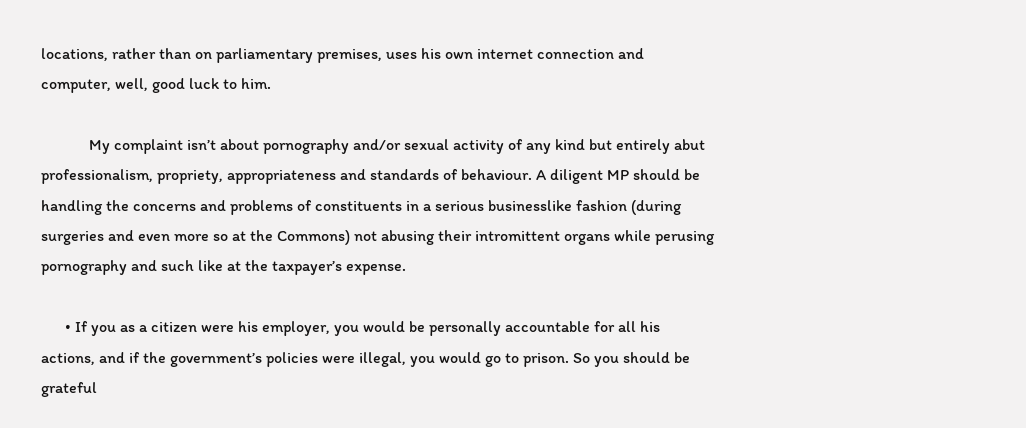locations, rather than on parliamentary premises, uses his own internet connection and computer, well, good luck to him.

            My complaint isn’t about pornography and/or sexual activity of any kind but entirely abut professionalism, propriety, appropriateness and standards of behaviour. A diligent MP should be handling the concerns and problems of constituents in a serious businesslike fashion (during surgeries and even more so at the Commons) not abusing their intromittent organs while perusing pornography and such like at the taxpayer’s expense.

      • If you as a citizen were his employer, you would be personally accountable for all his actions, and if the government’s policies were illegal, you would go to prison. So you should be grateful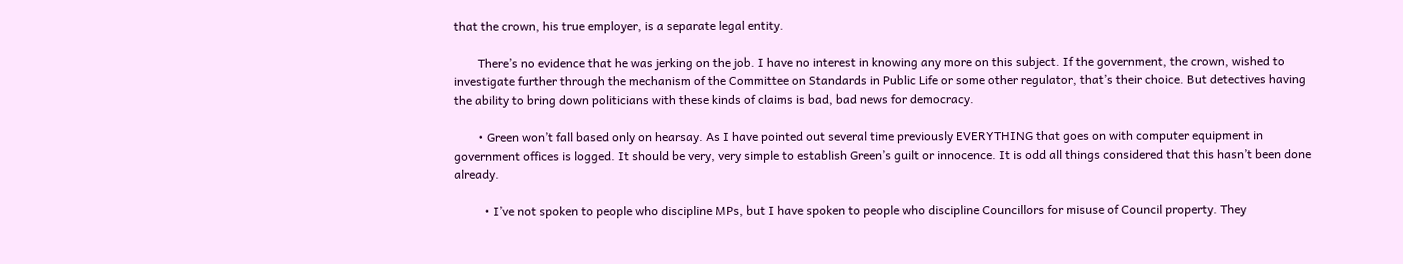that the crown, his true employer, is a separate legal entity.

        There’s no evidence that he was jerking on the job. I have no interest in knowing any more on this subject. If the government, the crown, wished to investigate further through the mechanism of the Committee on Standards in Public Life or some other regulator, that’s their choice. But detectives having the ability to bring down politicians with these kinds of claims is bad, bad news for democracy.

        • Green won’t fall based only on hearsay. As I have pointed out several time previously EVERYTHING that goes on with computer equipment in government offices is logged. It should be very, very simple to establish Green’s guilt or innocence. It is odd all things considered that this hasn’t been done already.

          • I’ve not spoken to people who discipline MPs, but I have spoken to people who discipline Councillors for misuse of Council property. They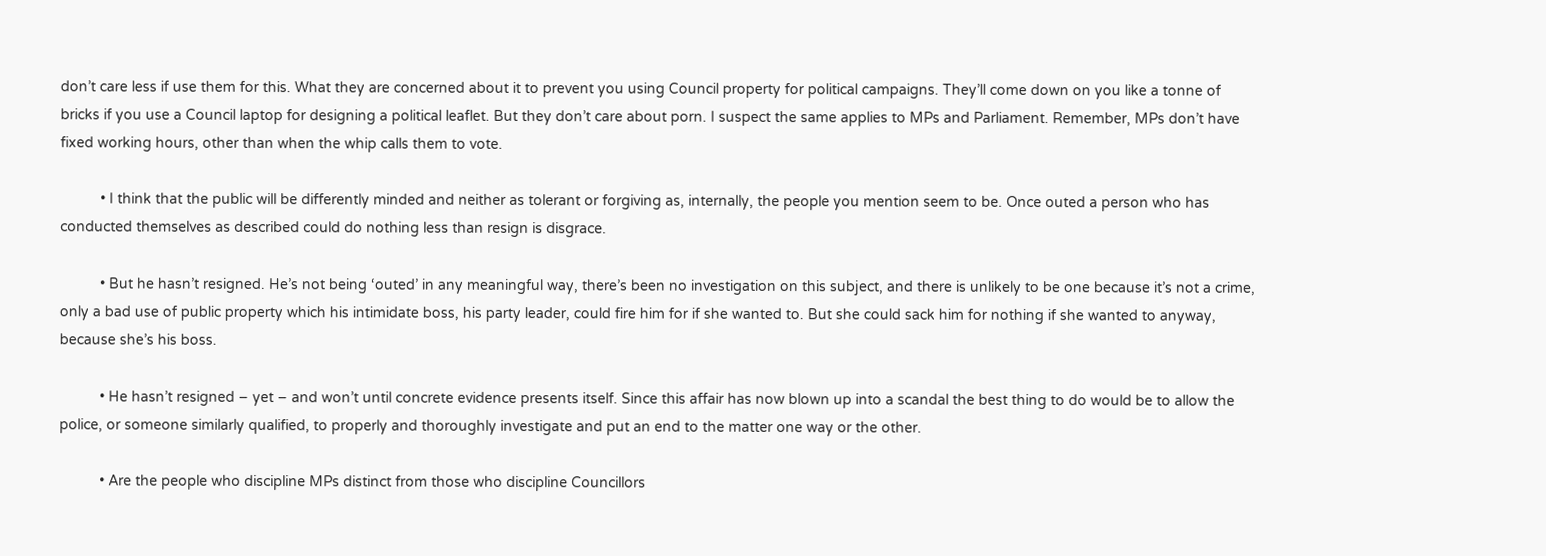don’t care less if use them for this. What they are concerned about it to prevent you using Council property for political campaigns. They’ll come down on you like a tonne of bricks if you use a Council laptop for designing a political leaflet. But they don’t care about porn. I suspect the same applies to MPs and Parliament. Remember, MPs don’t have fixed working hours, other than when the whip calls them to vote.

          • I think that the public will be differently minded and neither as tolerant or forgiving as, internally, the people you mention seem to be. Once outed a person who has conducted themselves as described could do nothing less than resign is disgrace.

          • But he hasn’t resigned. He’s not being ‘outed’ in any meaningful way, there’s been no investigation on this subject, and there is unlikely to be one because it’s not a crime, only a bad use of public property which his intimidate boss, his party leader, could fire him for if she wanted to. But she could sack him for nothing if she wanted to anyway, because she’s his boss.

          • He hasn’t resigned – yet – and won’t until concrete evidence presents itself. Since this affair has now blown up into a scandal the best thing to do would be to allow the police, or someone similarly qualified, to properly and thoroughly investigate and put an end to the matter one way or the other.

          • Are the people who discipline MPs distinct from those who discipline Councillors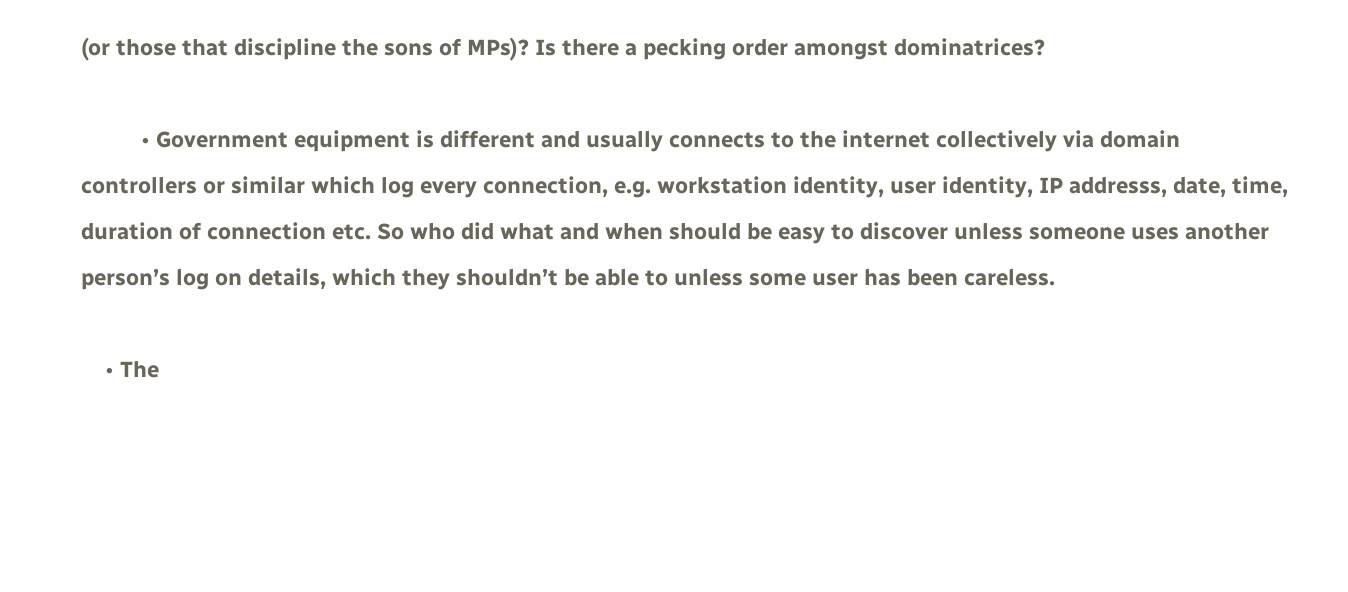(or those that discipline the sons of MPs)? Is there a pecking order amongst dominatrices?

          • Government equipment is different and usually connects to the internet collectively via domain controllers or similar which log every connection, e.g. workstation identity, user identity, IP addresss, date, time, duration of connection etc. So who did what and when should be easy to discover unless someone uses another person’s log on details, which they shouldn’t be able to unless some user has been careless.

    • The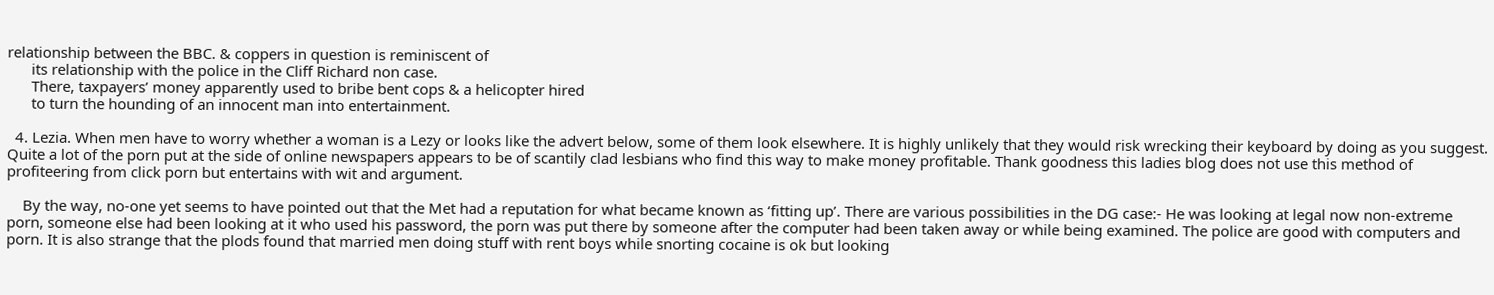relationship between the BBC. & coppers in question is reminiscent of
      its relationship with the police in the Cliff Richard non case.
      There, taxpayers’ money apparently used to bribe bent cops & a helicopter hired
      to turn the hounding of an innocent man into entertainment.

  4. Lezia. When men have to worry whether a woman is a Lezy or looks like the advert below, some of them look elsewhere. It is highly unlikely that they would risk wrecking their keyboard by doing as you suggest. Quite a lot of the porn put at the side of online newspapers appears to be of scantily clad lesbians who find this way to make money profitable. Thank goodness this ladies blog does not use this method of profiteering from click porn but entertains with wit and argument.

    By the way, no-one yet seems to have pointed out that the Met had a reputation for what became known as ‘fitting up’. There are various possibilities in the DG case:- He was looking at legal now non-extreme porn, someone else had been looking at it who used his password, the porn was put there by someone after the computer had been taken away or while being examined. The police are good with computers and porn. It is also strange that the plods found that married men doing stuff with rent boys while snorting cocaine is ok but looking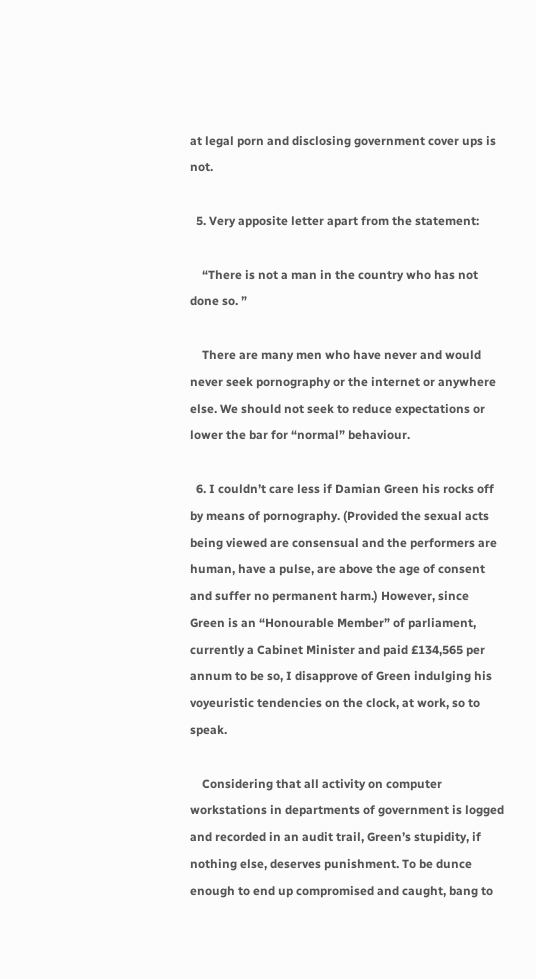at legal porn and disclosing government cover ups is not.

  5. Very apposite letter apart from the statement:

    “There is not a man in the country who has not done so. ”

    There are many men who have never and would never seek pornography or the internet or anywhere else. We should not seek to reduce expectations or lower the bar for “normal” behaviour.

  6. I couldn’t care less if Damian Green his rocks off by means of pornography. (Provided the sexual acts being viewed are consensual and the performers are human, have a pulse, are above the age of consent and suffer no permanent harm.) However, since Green is an “Honourable Member” of parliament, currently a Cabinet Minister and paid £134,565 per annum to be so, I disapprove of Green indulging his voyeuristic tendencies on the clock, at work, so to speak.

    Considering that all activity on computer workstations in departments of government is logged and recorded in an audit trail, Green’s stupidity, if nothing else, deserves punishment. To be dunce enough to end up compromised and caught, bang to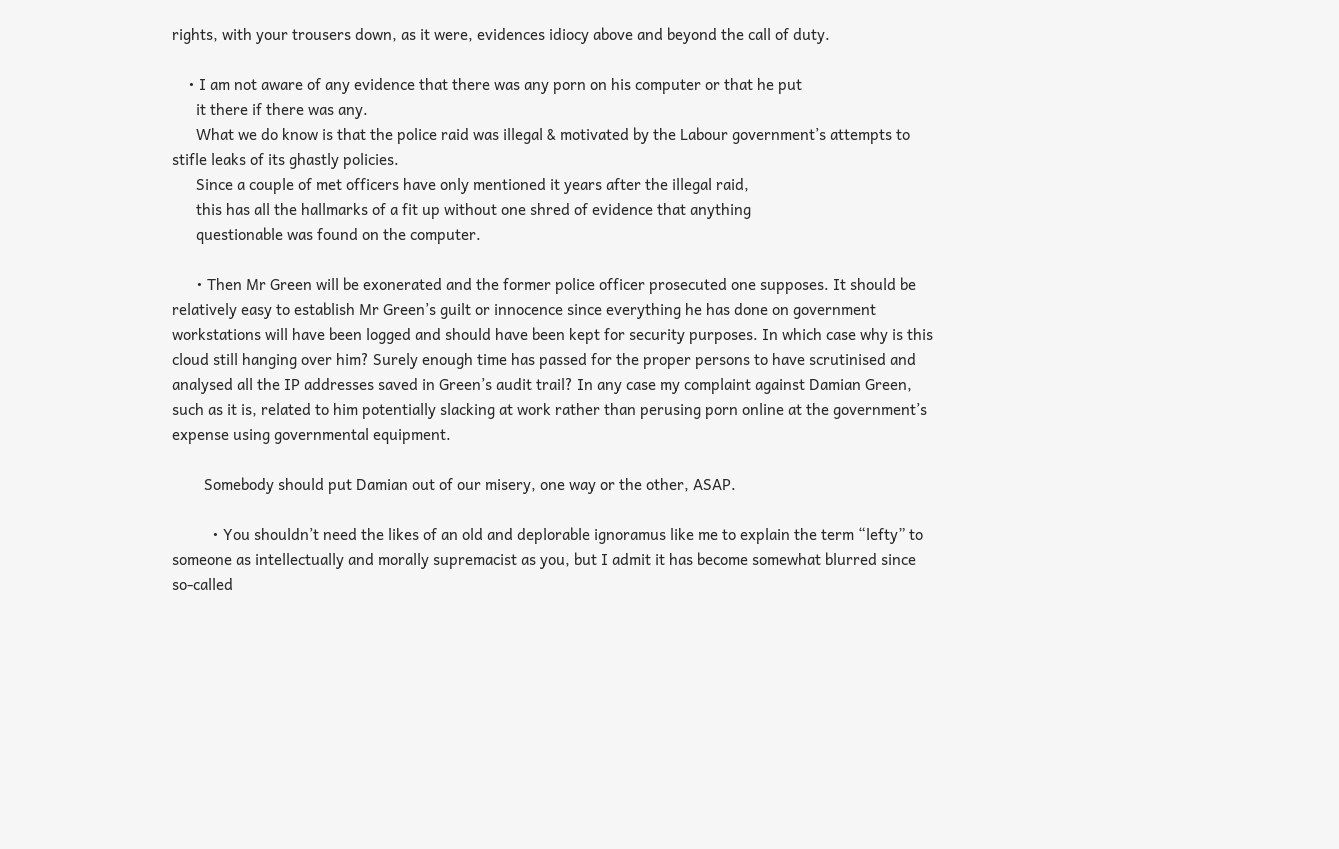rights, with your trousers down, as it were, evidences idiocy above and beyond the call of duty.

    • I am not aware of any evidence that there was any porn on his computer or that he put
      it there if there was any.
      What we do know is that the police raid was illegal & motivated by the Labour government’s attempts to stifle leaks of its ghastly policies.
      Since a couple of met officers have only mentioned it years after the illegal raid,
      this has all the hallmarks of a fit up without one shred of evidence that anything
      questionable was found on the computer.

      • Then Mr Green will be exonerated and the former police officer prosecuted one supposes. It should be relatively easy to establish Mr Green’s guilt or innocence since everything he has done on government workstations will have been logged and should have been kept for security purposes. In which case why is this cloud still hanging over him? Surely enough time has passed for the proper persons to have scrutinised and analysed all the IP addresses saved in Green’s audit trail? In any case my complaint against Damian Green, such as it is, related to him potentially slacking at work rather than perusing porn online at the government’s expense using governmental equipment.

        Somebody should put Damian out of our misery, one way or the other, ASAP.

          • You shouldn’t need the likes of an old and deplorable ignoramus like me to explain the term “lefty” to someone as intellectually and morally supremacist as you, but I admit it has become somewhat blurred since so-called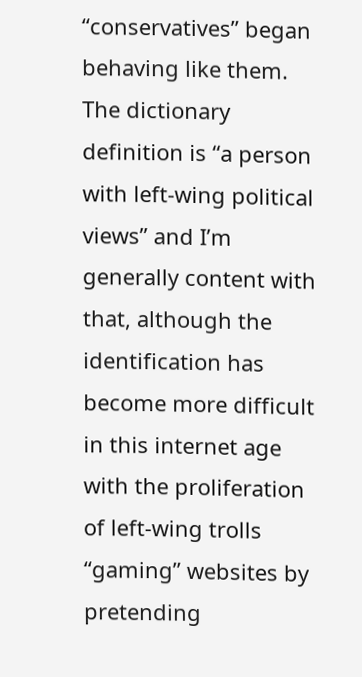“conservatives” began behaving like them. The dictionary definition is “a person with left-wing political views” and I’m generally content with that, although the identification has become more difficult in this internet age with the proliferation of left-wing trolls “gaming” websites by pretending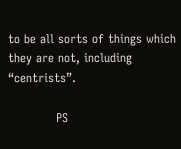to be all sorts of things which they are not, including “centrists”.

            PS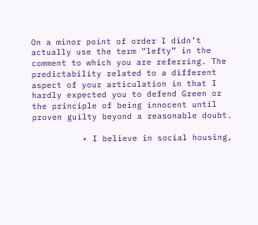On a minor point of order I didn’t actually use the term “lefty” in the comment to which you are referring. The predictability related to a different aspect of your articulation in that I hardly expected you to defend Green or the principle of being innocent until proven guilty beyond a reasonable doubt.

          • I believe in social housing,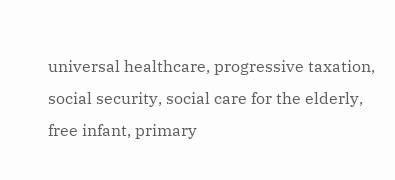universal healthcare, progressive taxation, social security, social care for the elderly, free infant, primary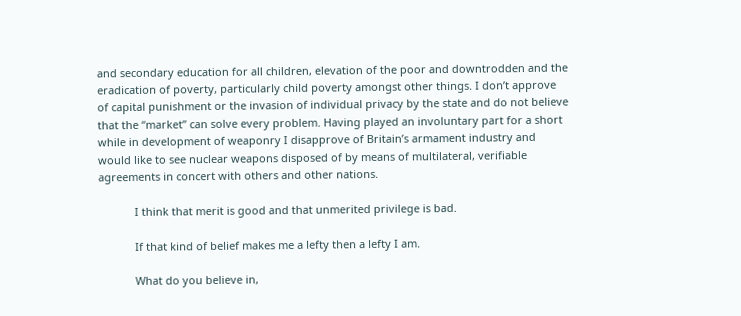and secondary education for all children, elevation of the poor and downtrodden and the eradication of poverty, particularly child poverty amongst other things. I don’t approve of capital punishment or the invasion of individual privacy by the state and do not believe that the “market” can solve every problem. Having played an involuntary part for a short while in development of weaponry I disapprove of Britain’s armament industry and would like to see nuclear weapons disposed of by means of multilateral, verifiable agreements in concert with others and other nations.

            I think that merit is good and that unmerited privilege is bad.

            If that kind of belief makes me a lefty then a lefty I am.

            What do you believe in,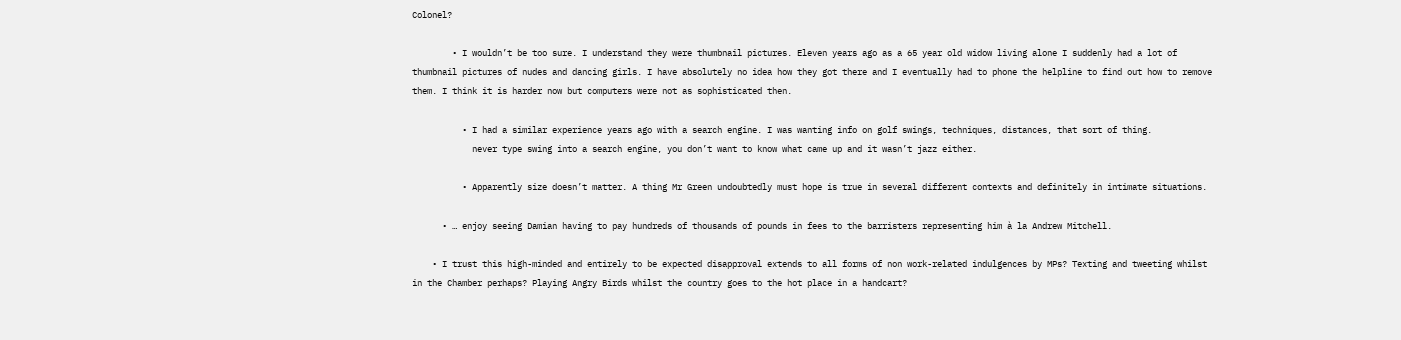Colonel?

        • I wouldn’t be too sure. I understand they were thumbnail pictures. Eleven years ago as a 65 year old widow living alone I suddenly had a lot of thumbnail pictures of nudes and dancing girls. I have absolutely no idea how they got there and I eventually had to phone the helpline to find out how to remove them. I think it is harder now but computers were not as sophisticated then.

          • I had a similar experience years ago with a search engine. I was wanting info on golf swings, techniques, distances, that sort of thing.
            never type swing into a search engine, you don’t want to know what came up and it wasn’t jazz either.

          • Apparently size doesn’t matter. A thing Mr Green undoubtedly must hope is true in several different contexts and definitely in intimate situations.

      • … enjoy seeing Damian having to pay hundreds of thousands of pounds in fees to the barristers representing him à la Andrew Mitchell.

    • I trust this high-minded and entirely to be expected disapproval extends to all forms of non work-related indulgences by MPs? Texting and tweeting whilst in the Chamber perhaps? Playing Angry Birds whilst the country goes to the hot place in a handcart?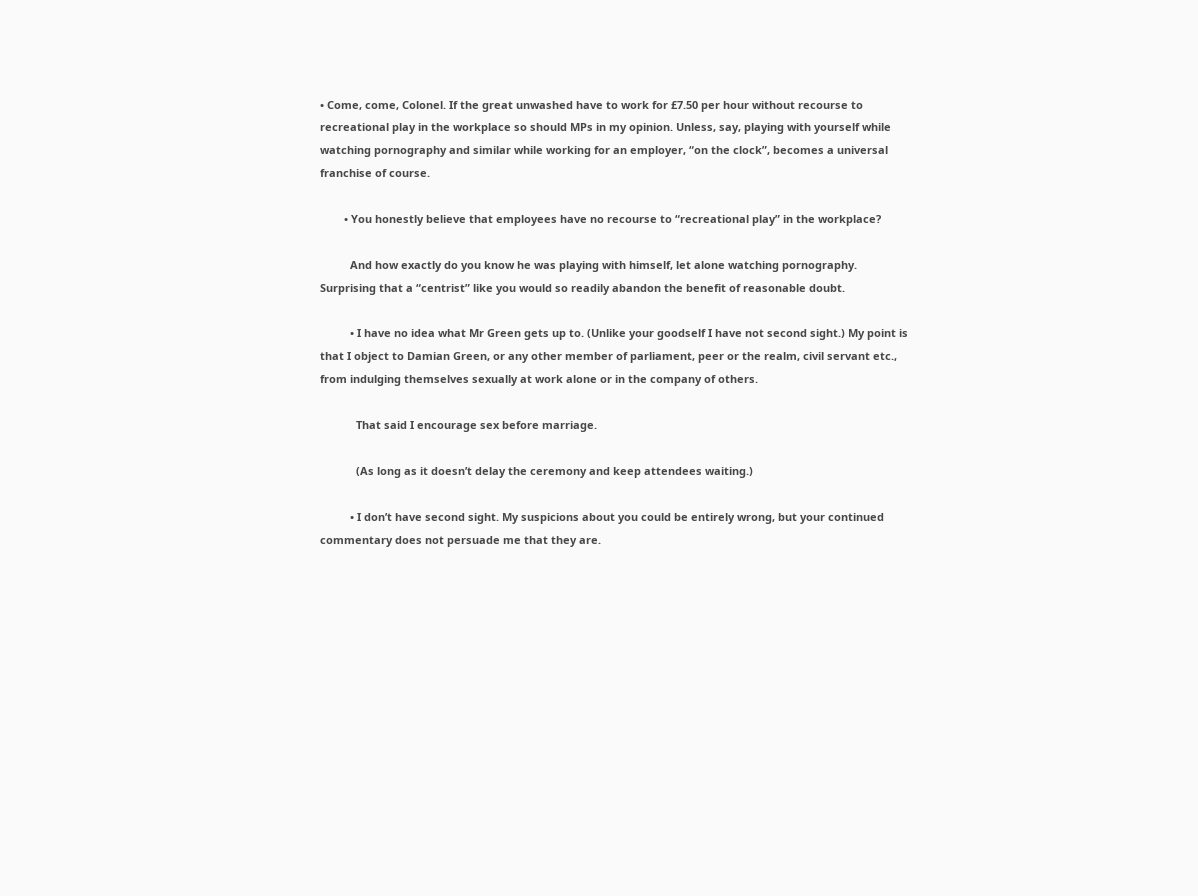• Come, come, Colonel. If the great unwashed have to work for £7.50 per hour without recourse to recreational play in the workplace so should MPs in my opinion. Unless, say, playing with yourself while watching pornography and similar while working for an employer, “on the clock”, becomes a universal franchise of course.

        • You honestly believe that employees have no recourse to “recreational play” in the workplace?

          And how exactly do you know he was playing with himself, let alone watching pornography. Surprising that a “centrist” like you would so readily abandon the benefit of reasonable doubt.

          • I have no idea what Mr Green gets up to. (Unlike your goodself I have not second sight.) My point is that I object to Damian Green, or any other member of parliament, peer or the realm, civil servant etc., from indulging themselves sexually at work alone or in the company of others.

            That said I encourage sex before marriage.

            (As long as it doesn’t delay the ceremony and keep attendees waiting.)

          • I don’t have second sight. My suspicions about you could be entirely wrong, but your continued commentary does not persuade me that they are.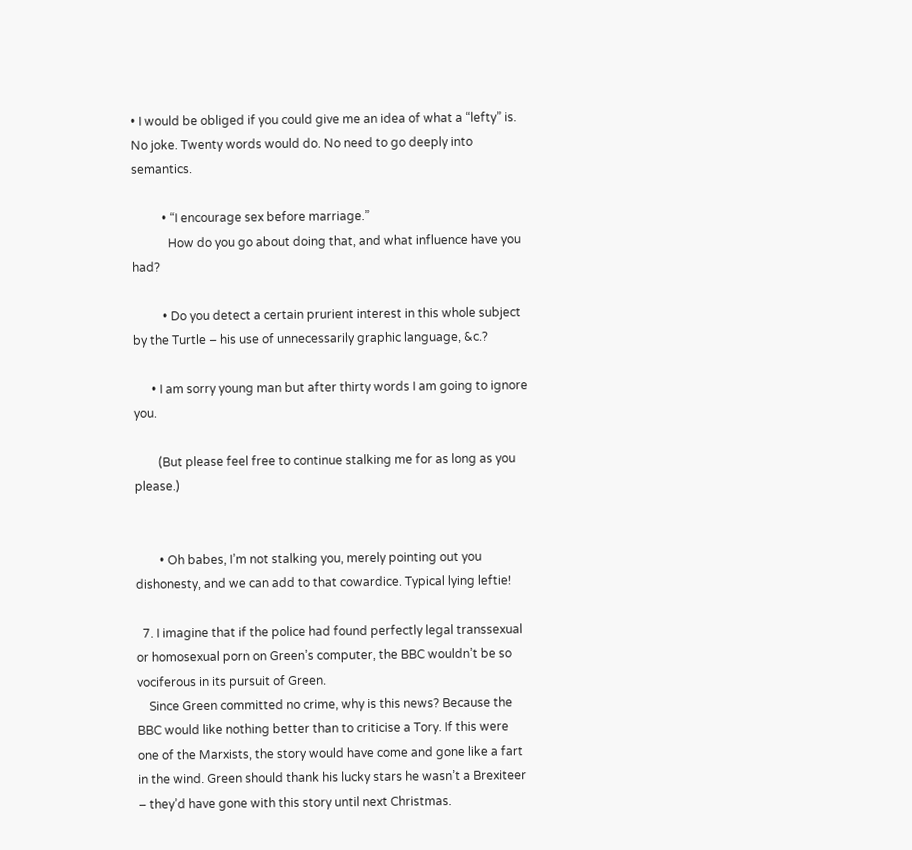• I would be obliged if you could give me an idea of what a “lefty” is. No joke. Twenty words would do. No need to go deeply into semantics.

          • “I encourage sex before marriage.”
            How do you go about doing that, and what influence have you had?

          • Do you detect a certain prurient interest in this whole subject by the Turtle – his use of unnecessarily graphic language, &c.?

      • I am sorry young man but after thirty words I am going to ignore you.

        (But please feel free to continue stalking me for as long as you please.)


        • Oh babes, I’m not stalking you, merely pointing out you dishonesty, and we can add to that cowardice. Typical lying leftie!

  7. I imagine that if the police had found perfectly legal transsexual or homosexual porn on Green’s computer, the BBC wouldn’t be so vociferous in its pursuit of Green.
    Since Green committed no crime, why is this news? Because the BBC would like nothing better than to criticise a Tory. If this were one of the Marxists, the story would have come and gone like a fart in the wind. Green should thank his lucky stars he wasn’t a Brexiteer – they’d have gone with this story until next Christmas.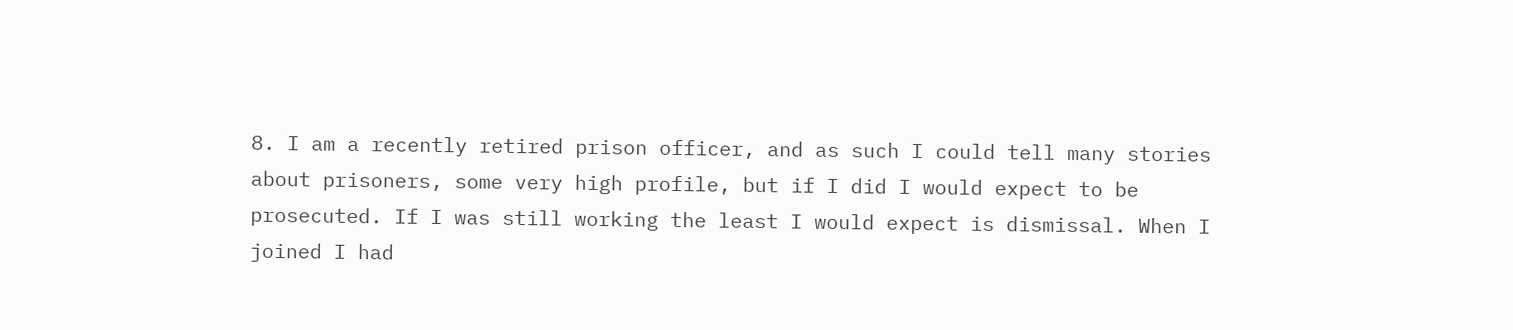8. I am a recently retired prison officer, and as such I could tell many stories about prisoners, some very high profile, but if I did I would expect to be prosecuted. If I was still working the least I would expect is dismissal. When I joined I had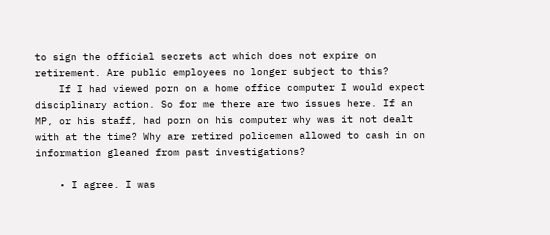to sign the official secrets act which does not expire on retirement. Are public employees no longer subject to this?
    If I had viewed porn on a home office computer I would expect disciplinary action. So for me there are two issues here. If an MP, or his staff, had porn on his computer why was it not dealt with at the time? Why are retired policemen allowed to cash in on information gleaned from past investigations?

    • I agree. I was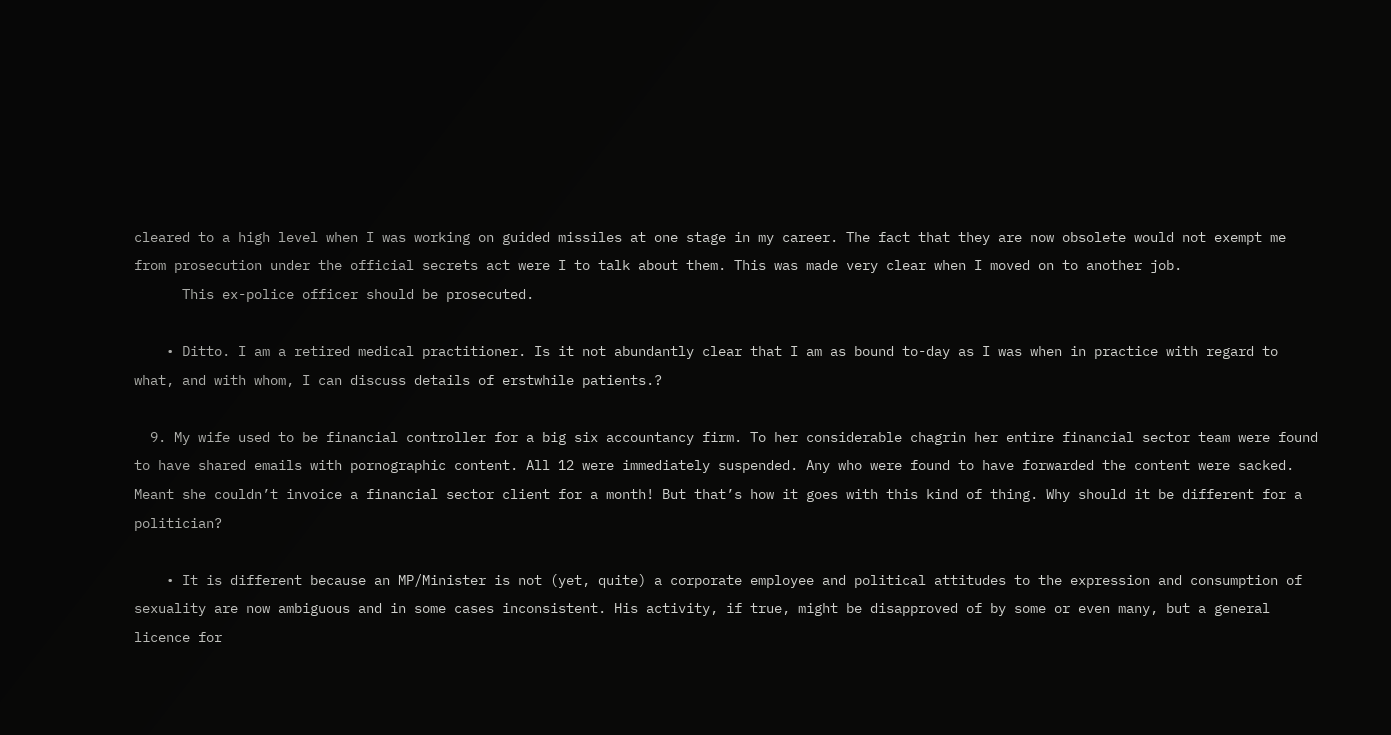cleared to a high level when I was working on guided missiles at one stage in my career. The fact that they are now obsolete would not exempt me from prosecution under the official secrets act were I to talk about them. This was made very clear when I moved on to another job.
      This ex-police officer should be prosecuted.

    • Ditto. I am a retired medical practitioner. Is it not abundantly clear that I am as bound to-day as I was when in practice with regard to what, and with whom, I can discuss details of erstwhile patients.?

  9. My wife used to be financial controller for a big six accountancy firm. To her considerable chagrin her entire financial sector team were found to have shared emails with pornographic content. All 12 were immediately suspended. Any who were found to have forwarded the content were sacked. Meant she couldn’t invoice a financial sector client for a month! But that’s how it goes with this kind of thing. Why should it be different for a politician?

    • It is different because an MP/Minister is not (yet, quite) a corporate employee and political attitudes to the expression and consumption of sexuality are now ambiguous and in some cases inconsistent. His activity, if true, might be disapproved of by some or even many, but a general licence for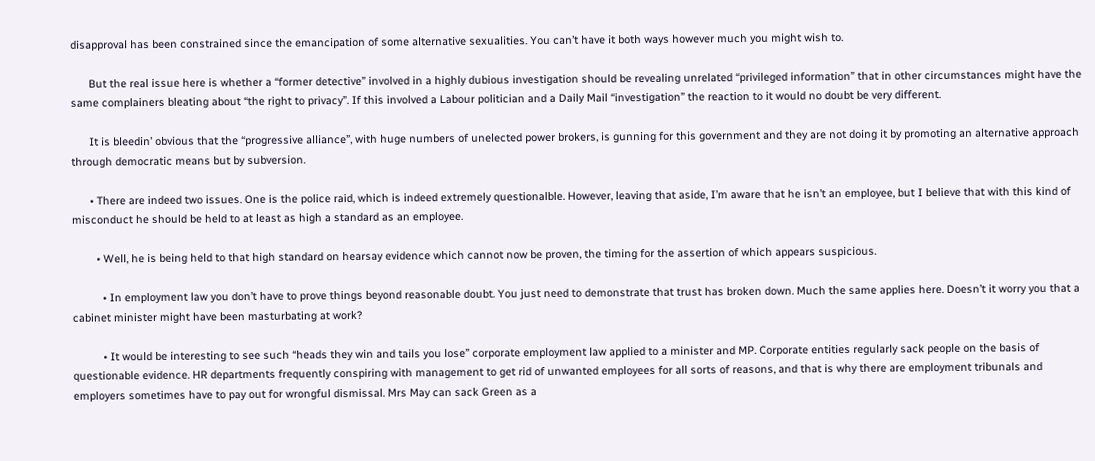disapproval has been constrained since the emancipation of some alternative sexualities. You can’t have it both ways however much you might wish to.

      But the real issue here is whether a “former detective” involved in a highly dubious investigation should be revealing unrelated “privileged information” that in other circumstances might have the same complainers bleating about “the right to privacy”. If this involved a Labour politician and a Daily Mail “investigation” the reaction to it would no doubt be very different.

      It is bleedin’ obvious that the “progressive alliance”, with huge numbers of unelected power brokers, is gunning for this government and they are not doing it by promoting an alternative approach through democratic means but by subversion.

      • There are indeed two issues. One is the police raid, which is indeed extremely questionalble. However, leaving that aside, I’m aware that he isn’t an employee, but I believe that with this kind of misconduct he should be held to at least as high a standard as an employee.

        • Well, he is being held to that high standard on hearsay evidence which cannot now be proven, the timing for the assertion of which appears suspicious.

          • In employment law you don’t have to prove things beyond reasonable doubt. You just need to demonstrate that trust has broken down. Much the same applies here. Doesn’t it worry you that a cabinet minister might have been masturbating at work?

          • It would be interesting to see such “heads they win and tails you lose” corporate employment law applied to a minister and MP. Corporate entities regularly sack people on the basis of questionable evidence. HR departments frequently conspiring with management to get rid of unwanted employees for all sorts of reasons, and that is why there are employment tribunals and employers sometimes have to pay out for wrongful dismissal. Mrs May can sack Green as a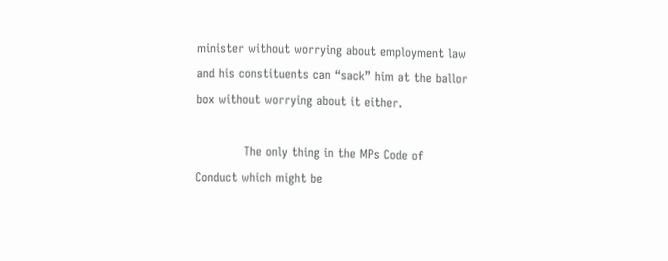minister without worrying about employment law and his constituents can “sack” him at the ballor box without worrying about it either.

            The only thing in the MPs Code of Conduct which might be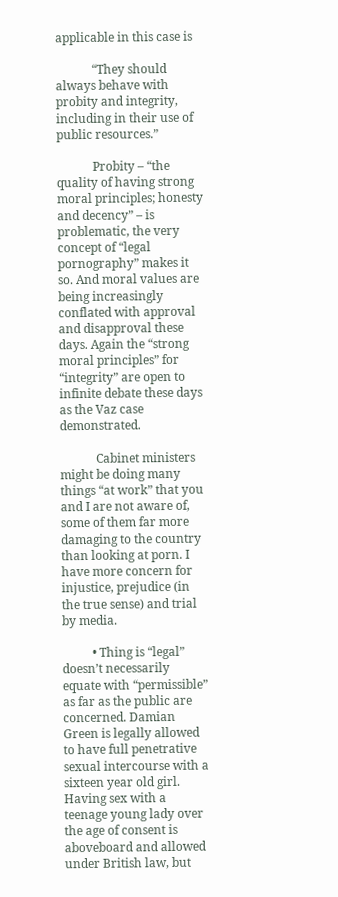applicable in this case is

            “They should always behave with probity and integrity, including in their use of public resources.”

            Probity – “the quality of having strong moral principles; honesty and decency” – is problematic, the very concept of “legal pornography” makes it so. And moral values are being increasingly conflated with approval and disapproval these days. Again the “strong moral principles” for “integrity” are open to infinite debate these days as the Vaz case demonstrated.

            Cabinet ministers might be doing many things “at work” that you and I are not aware of, some of them far more damaging to the country than looking at porn. I have more concern for injustice, prejudice (in the true sense) and trial by media.

          • Thing is “legal” doesn’t necessarily equate with “permissible” as far as the public are concerned. Damian Green is legally allowed to have full penetrative sexual intercourse with a sixteen year old girl. Having sex with a teenage young lady over the age of consent is aboveboard and allowed under British law, but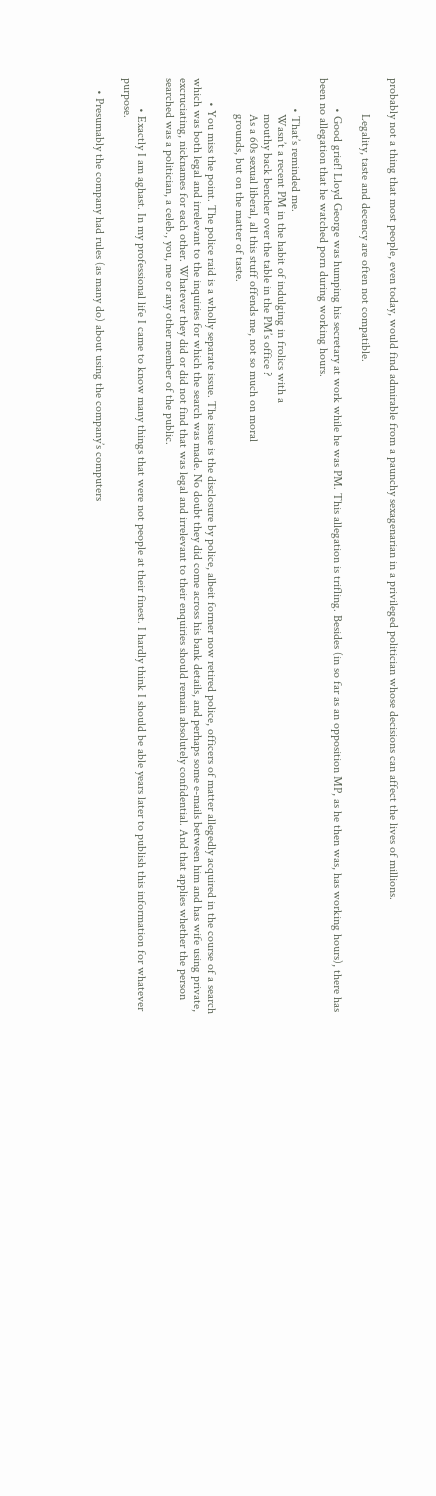probably not a thing that most people, even today, would find admirable from a paunchy sexagenarian in a privileged politician whose decisions can affect the lives of millions.

            Legality, taste and decency are often not compatible.

          • Good grief! Lloyd George was humping his secretary at work while he was PM. This allegation is trifling. Besides (in so far as an opposition MP, as he then was, has working hours), there has been no allegation that he watched porn during working hours.

          • That’s reminded me.
            Wasn’t a recent PM in the habit of indulging in frolics with a
            mouthy back bencher over the table in the PM’s office ?
            As a 60s sexual liberal, all this stuff offends me, not so much on moral
            grounds, but on the matter of taste.

        • You miss the point. The police raid is a wholly separate issue. The issue is the disclosure by police, albeit former now retired police, officers of matter allegedly acquired in the course of a search which was both legal and irrelevant to the inquiries for which the search was made. No doubt they did come across his bank details, and perhaps some e-mails between him and has wife using private, excruciating, nicknames for each other. Whatever they did or did not find that was legal and irrelevant to their enquiries should remain absolutely confidential. And that applies whether the person searched was a politician, a celeb., you, me or any other member of the public.

          • Exactly I am aghast. In my professional life I came to know many things that were not people at their finest. I hardly think I should be able years later to publish this information for whatever purpose.

    • Presumably the company had rules (as many do) about using the company’s computers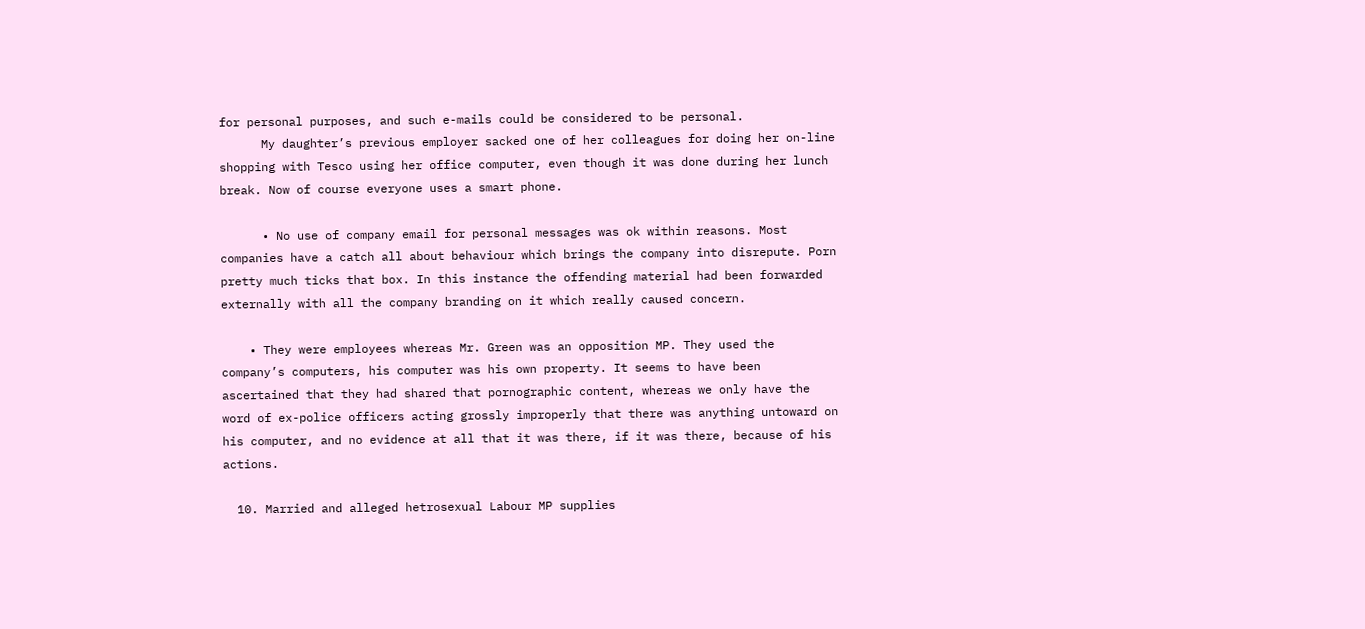for personal purposes, and such e-mails could be considered to be personal.
      My daughter’s previous employer sacked one of her colleagues for doing her on-line shopping with Tesco using her office computer, even though it was done during her lunch break. Now of course everyone uses a smart phone.

      • No use of company email for personal messages was ok within reasons. Most companies have a catch all about behaviour which brings the company into disrepute. Porn pretty much ticks that box. In this instance the offending material had been forwarded externally with all the company branding on it which really caused concern.

    • They were employees whereas Mr. Green was an opposition MP. They used the company’s computers, his computer was his own property. It seems to have been ascertained that they had shared that pornographic content, whereas we only have the word of ex-police officers acting grossly improperly that there was anything untoward on his computer, and no evidence at all that it was there, if it was there, because of his actions.

  10. Married and alleged hetrosexual Labour MP supplies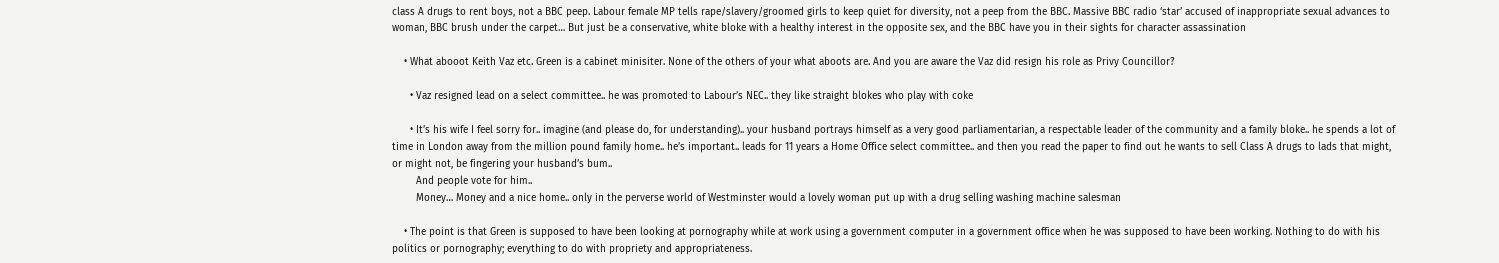class A drugs to rent boys, not a BBC peep. Labour female MP tells rape/slavery/groomed girls to keep quiet for diversity, not a peep from the BBC. Massive BBC radio ‘star’ accused of inappropriate sexual advances to woman, BBC brush under the carpet… But just be a conservative, white bloke with a healthy interest in the opposite sex, and the BBC have you in their sights for character assassination

    • What abooot Keith Vaz etc. Green is a cabinet minisiter. None of the others of your what aboots are. And you are aware the Vaz did resign his role as Privy Councillor?

      • Vaz resigned lead on a select committee.. he was promoted to Labour’s NEC.. they like straight blokes who play with coke

      • It’s his wife I feel sorry for.. imagine (and please do, for understanding).. your husband portrays himself as a very good parliamentarian, a respectable leader of the community and a family bloke.. he spends a lot of time in London away from the million pound family home.. he’s important.. leads for 11 years a Home Office select committee.. and then you read the paper to find out he wants to sell Class A drugs to lads that might, or might not, be fingering your husband’s bum..
        And people vote for him..
        Money… Money and a nice home.. only in the perverse world of Westminster would a lovely woman put up with a drug selling washing machine salesman

    • The point is that Green is supposed to have been looking at pornography while at work using a government computer in a government office when he was supposed to have been working. Nothing to do with his politics or pornography; everything to do with propriety and appropriateness.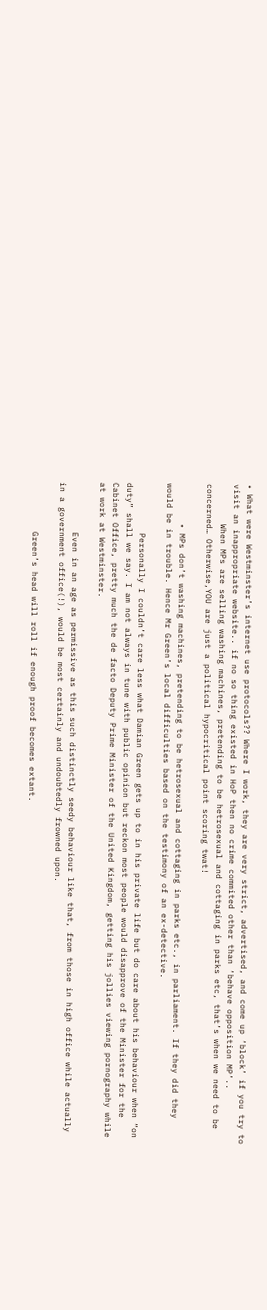• What were Westminster’s internet use protocols?? Where I work, they are very strict, advertised, and come up ‘block’ if you try to visit an inappropriate website.. if no so thing existed in HoP then no crime commited other than ‘behave opposition MP’..
        When MPs are selling washing machines, pretending to be hetrosexual and cottaging in parks etc, that’s when we need to be concerned… Otherwise,YOU are just a political hypocritical point scoring twat!

        • MPs don’t washing machines, pretending to be hetrosexual and cottaging in parks etc., in parliament. If they did they would be in trouble. Hence Mr Green’s local difficulties based on the testimony of an ex-detective.

          Personally I couldn’t care less what Damian Green gets up to in his private life but do care about his behaviour when “on duty” shall we say. I am not always in tune with public opinion but reckon most people would disapprove of the Minister for the Cabinet Office, pretty much the de facto Deputy Prime Minister of the United Kingdom, getting his jollies viewing pornography while at work at Westminster.

          Even in an age as permissive as this such distinctly seedy behaviour like that, from those in high office while actually in a government office(!), would be most certainly and undoubtedly frowned upon.

          Green’s head will roll if enough proof becomes extant.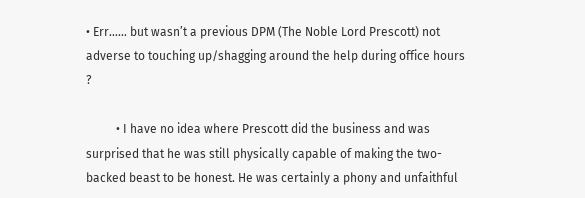• Err…… but wasn’t a previous DPM (The Noble Lord Prescott) not adverse to touching up/shagging around the help during office hours ?

          • I have no idea where Prescott did the business and was surprised that he was still physically capable of making the two-backed beast to be honest. He was certainly a phony and unfaithful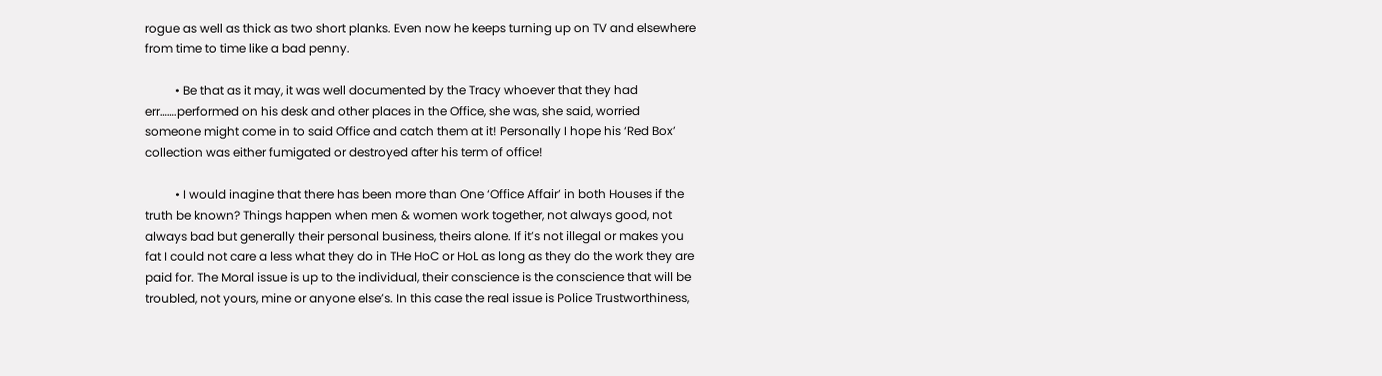rogue as well as thick as two short planks. Even now he keeps turning up on TV and elsewhere from time to time like a bad penny.

          • Be that as it may, it was well documented by the Tracy whoever that they had err…….performed on his desk and other places in the Office, she was, she said, worried someone might come in to said Office and catch them at it! Personally I hope his ‘Red Box’ collection was either fumigated or destroyed after his term of office!

          • I would inagine that there has been more than One ‘Office Affair’ in both Houses if the truth be known? Things happen when men & women work together, not always good, not always bad but generally their personal business, theirs alone. If it’s not illegal or makes you fat I could not care a less what they do in THe HoC or HoL as long as they do the work they are paid for. The Moral issue is up to the individual, their conscience is the conscience that will be troubled, not yours, mine or anyone else’s. In this case the real issue is Police Trustworthiness,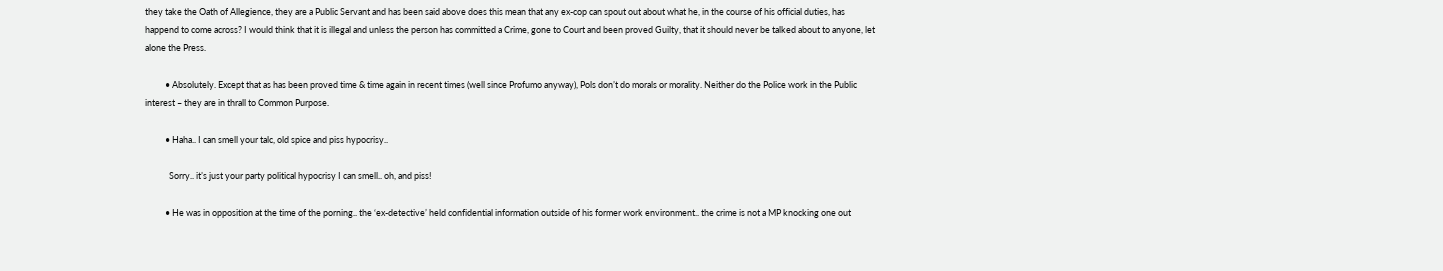they take the Oath of Allegience, they are a Public Servant and has been said above does this mean that any ex-cop can spout out about what he, in the course of his official duties, has happend to come across? I would think that it is illegal and unless the person has committed a Crime, gone to Court and been proved Guilty, that it should never be talked about to anyone, let alone the Press.

          • Absolutely. Except that as has been proved time & time again in recent times (well since Profumo anyway), Pols don’t do morals or morality. Neither do the Police work in the Public interest – they are in thrall to Common Purpose.

          • Haha.. I can smell your talc, old spice and piss hypocrisy..

            Sorry.. it’s just your party political hypocrisy I can smell.. oh, and piss!

          • He was in opposition at the time of the porning.. the ‘ex-detective’ held confidential information outside of his former work environment.. the crime is not a MP knocking one out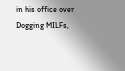in his office over Dogging MILFs,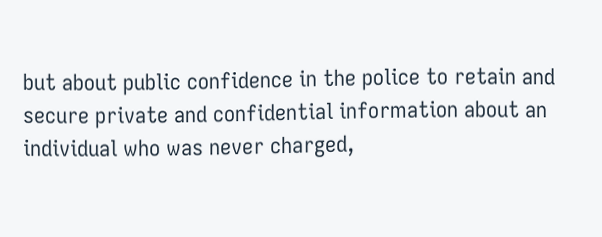but about public confidence in the police to retain and secure private and confidential information about an individual who was never charged,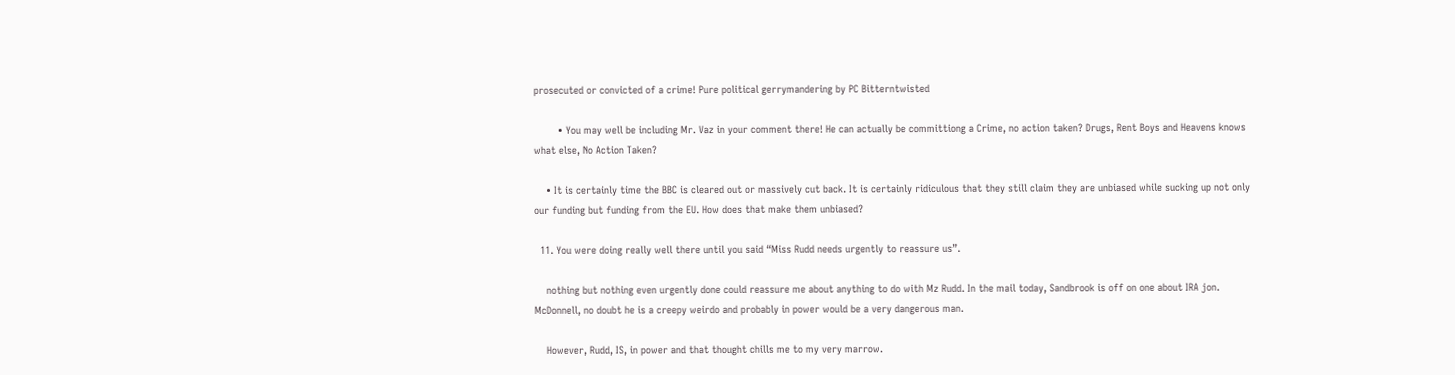prosecuted or convicted of a crime! Pure political gerrymandering by PC Bitterntwisted

        • You may well be including Mr. Vaz in your comment there! He can actually be committiong a Crime, no action taken? Drugs, Rent Boys and Heavens knows what else, No Action Taken?

    • It is certainly time the BBC is cleared out or massively cut back. It is certainly ridiculous that they still claim they are unbiased while sucking up not only our funding but funding from the EU. How does that make them unbiased?

  11. You were doing really well there until you said “Miss Rudd needs urgently to reassure us”.

    nothing but nothing even urgently done could reassure me about anything to do with Mz Rudd. In the mail today, Sandbrook is off on one about IRA jon. McDonnell, no doubt he is a creepy weirdo and probably in power would be a very dangerous man.

    However, Rudd, IS, in power and that thought chills me to my very marrow.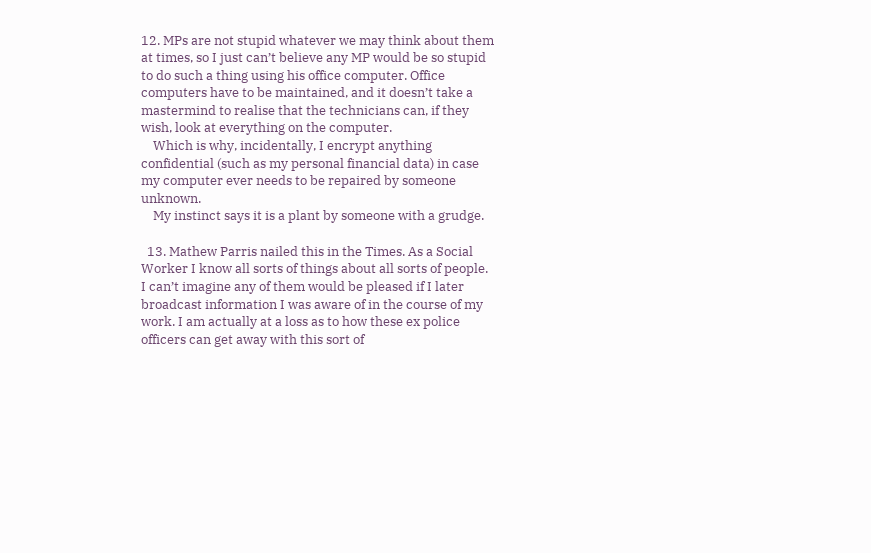12. MPs are not stupid whatever we may think about them at times, so I just can’t believe any MP would be so stupid to do such a thing using his office computer. Office computers have to be maintained, and it doesn’t take a mastermind to realise that the technicians can, if they wish, look at everything on the computer.
    Which is why, incidentally, I encrypt anything confidential (such as my personal financial data) in case my computer ever needs to be repaired by someone unknown.
    My instinct says it is a plant by someone with a grudge.

  13. Mathew Parris nailed this in the Times. As a Social Worker I know all sorts of things about all sorts of people. I can’t imagine any of them would be pleased if I later broadcast information I was aware of in the course of my work. I am actually at a loss as to how these ex police officers can get away with this sort of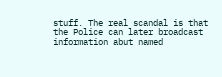stuff. The real scandal is that the Police can later broadcast information abut named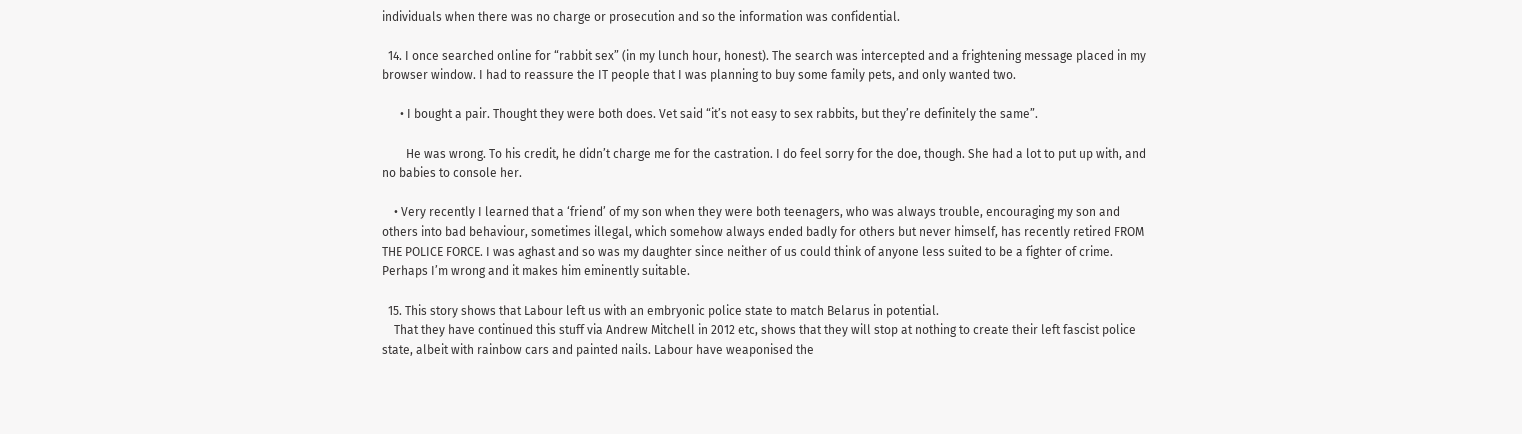individuals when there was no charge or prosecution and so the information was confidential.

  14. I once searched online for “rabbit sex” (in my lunch hour, honest). The search was intercepted and a frightening message placed in my browser window. I had to reassure the IT people that I was planning to buy some family pets, and only wanted two.

      • I bought a pair. Thought they were both does. Vet said “it’s not easy to sex rabbits, but they’re definitely the same”.

        He was wrong. To his credit, he didn’t charge me for the castration. I do feel sorry for the doe, though. She had a lot to put up with, and no babies to console her.

    • Very recently I learned that a ‘friend’ of my son when they were both teenagers, who was always trouble, encouraging my son and others into bad behaviour, sometimes illegal, which somehow always ended badly for others but never himself, has recently retired FROM THE POLICE FORCE. I was aghast and so was my daughter since neither of us could think of anyone less suited to be a fighter of crime. Perhaps I’m wrong and it makes him eminently suitable.

  15. This story shows that Labour left us with an embryonic police state to match Belarus in potential.
    That they have continued this stuff via Andrew Mitchell in 2012 etc, shows that they will stop at nothing to create their left fascist police state, albeit with rainbow cars and painted nails. Labour have weaponised the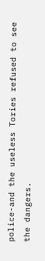police-and the useless Tories refused to see the dangers.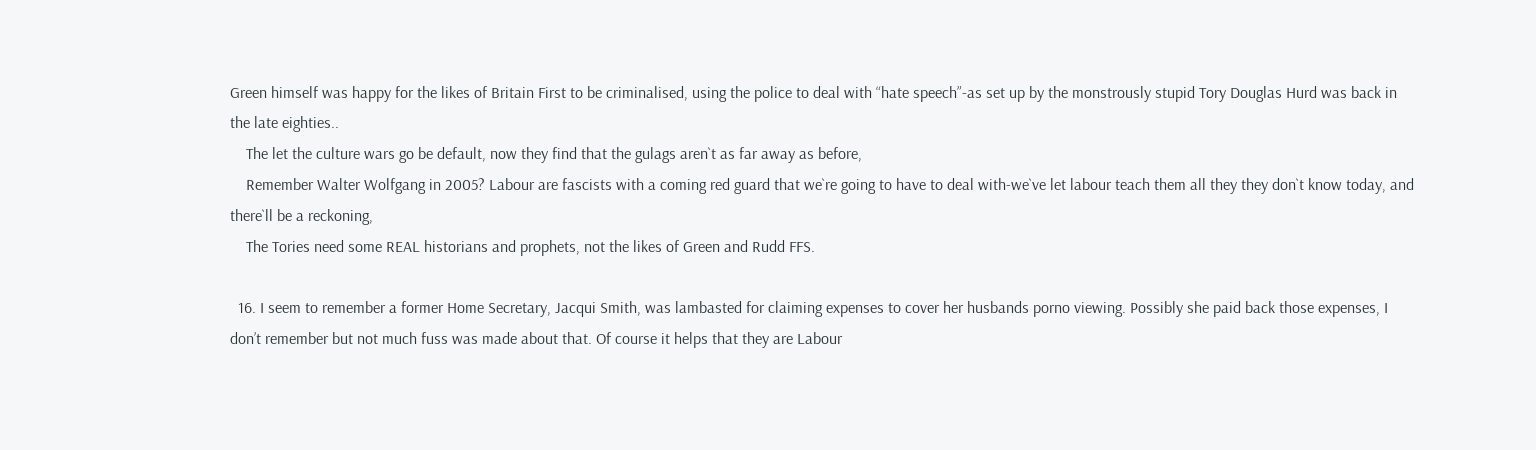Green himself was happy for the likes of Britain First to be criminalised, using the police to deal with “hate speech”-as set up by the monstrously stupid Tory Douglas Hurd was back in the late eighties..
    The let the culture wars go be default, now they find that the gulags aren`t as far away as before,
    Remember Walter Wolfgang in 2005? Labour are fascists with a coming red guard that we`re going to have to deal with-we`ve let labour teach them all they they don`t know today, and there`ll be a reckoning,
    The Tories need some REAL historians and prophets, not the likes of Green and Rudd FFS.

  16. I seem to remember a former Home Secretary, Jacqui Smith, was lambasted for claiming expenses to cover her husbands porno viewing. Possibly she paid back those expenses, I don’t remember but not much fuss was made about that. Of course it helps that they are Labour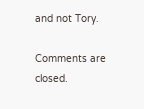and not Tory.

Comments are closed.